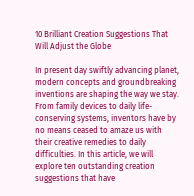10 Brilliant Creation Suggestions That Will Adjust the Globe

In present day swiftly advancing planet, modern concepts and groundbreaking inventions are shaping the way we stay. From family devices to daily life-conserving systems, inventors have by no means ceased to amaze us with their creative remedies to daily difficulties. In this article, we will explore ten outstanding creation suggestions that have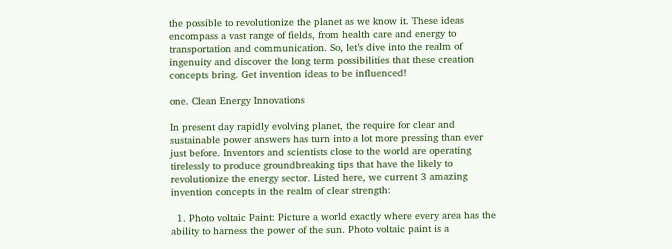the possible to revolutionize the planet as we know it. These ideas encompass a vast range of fields, from health care and energy to transportation and communication. So, let’s dive into the realm of ingenuity and discover the long term possibilities that these creation concepts bring. Get invention ideas to be influenced!

one. Clean Energy Innovations

In present day rapidly evolving planet, the require for clear and sustainable power answers has turn into a lot more pressing than ever just before. Inventors and scientists close to the world are operating tirelessly to produce groundbreaking tips that have the likely to revolutionize the energy sector. Listed here, we current 3 amazing invention concepts in the realm of clear strength:

  1. Photo voltaic Paint: Picture a world exactly where every area has the ability to harness the power of the sun. Photo voltaic paint is a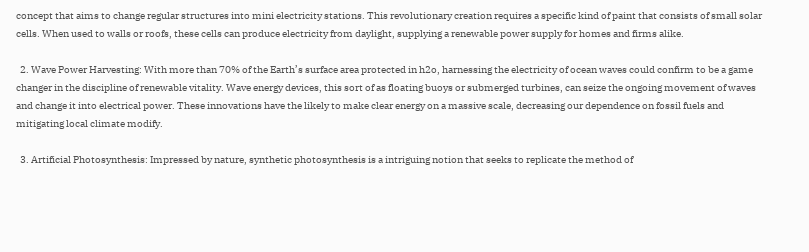concept that aims to change regular structures into mini electricity stations. This revolutionary creation requires a specific kind of paint that consists of small solar cells. When used to walls or roofs, these cells can produce electricity from daylight, supplying a renewable power supply for homes and firms alike.

  2. Wave Power Harvesting: With more than 70% of the Earth’s surface area protected in h2o, harnessing the electricity of ocean waves could confirm to be a game changer in the discipline of renewable vitality. Wave energy devices, this sort of as floating buoys or submerged turbines, can seize the ongoing movement of waves and change it into electrical power. These innovations have the likely to make clear energy on a massive scale, decreasing our dependence on fossil fuels and mitigating local climate modify.

  3. Artificial Photosynthesis: Impressed by nature, synthetic photosynthesis is a intriguing notion that seeks to replicate the method of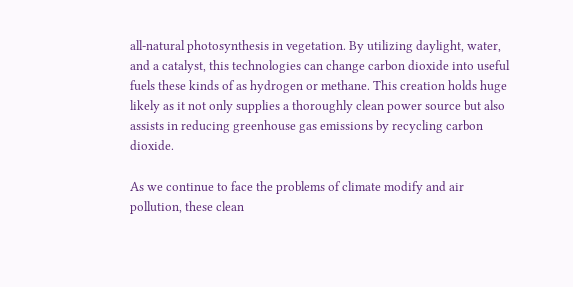all-natural photosynthesis in vegetation. By utilizing daylight, water, and a catalyst, this technologies can change carbon dioxide into useful fuels these kinds of as hydrogen or methane. This creation holds huge likely as it not only supplies a thoroughly clean power source but also assists in reducing greenhouse gas emissions by recycling carbon dioxide.

As we continue to face the problems of climate modify and air pollution, these clean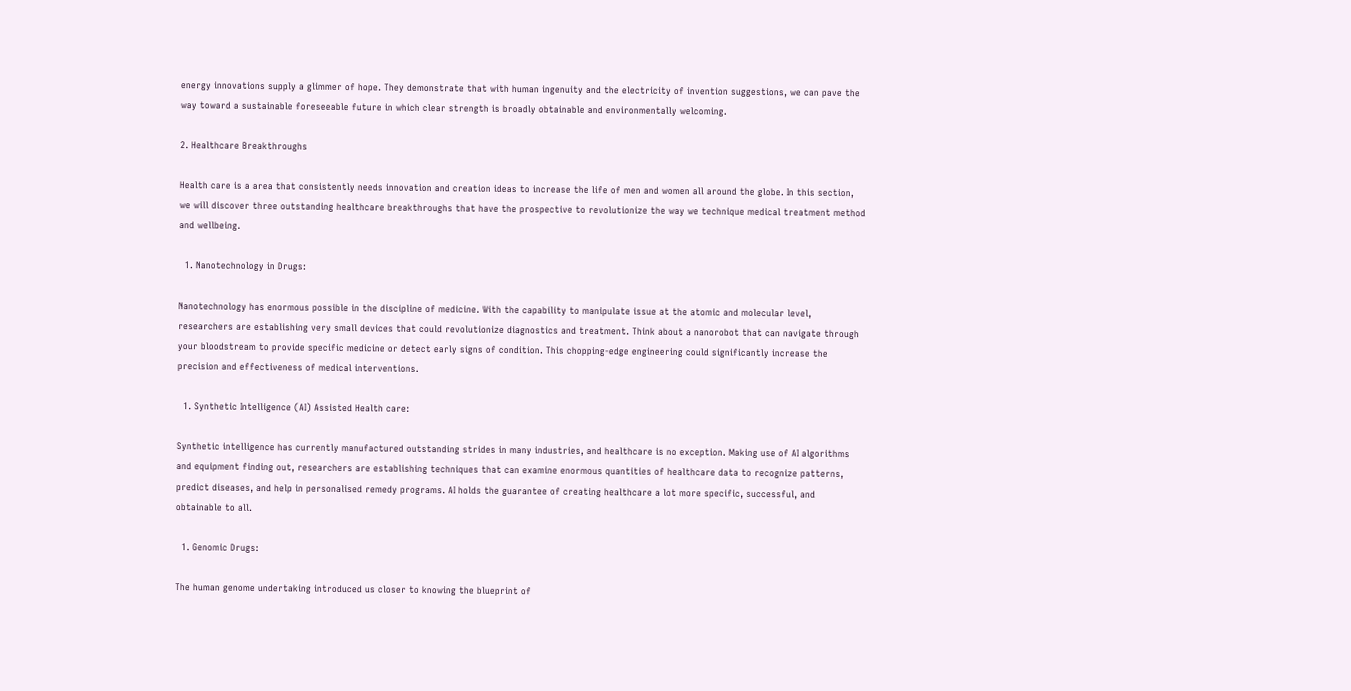energy innovations supply a glimmer of hope. They demonstrate that with human ingenuity and the electricity of invention suggestions, we can pave the way toward a sustainable foreseeable future in which clear strength is broadly obtainable and environmentally welcoming.

2. Healthcare Breakthroughs

Health care is a area that consistently needs innovation and creation ideas to increase the life of men and women all around the globe. In this section, we will discover three outstanding healthcare breakthroughs that have the prospective to revolutionize the way we technique medical treatment method and wellbeing.

  1. Nanotechnology in Drugs:

Nanotechnology has enormous possible in the discipline of medicine. With the capability to manipulate issue at the atomic and molecular level, researchers are establishing very small devices that could revolutionize diagnostics and treatment. Think about a nanorobot that can navigate through your bloodstream to provide specific medicine or detect early signs of condition. This chopping-edge engineering could significantly increase the precision and effectiveness of medical interventions.

  1. Synthetic Intelligence (AI) Assisted Health care:

Synthetic intelligence has currently manufactured outstanding strides in many industries, and healthcare is no exception. Making use of AI algorithms and equipment finding out, researchers are establishing techniques that can examine enormous quantities of healthcare data to recognize patterns, predict diseases, and help in personalised remedy programs. AI holds the guarantee of creating healthcare a lot more specific, successful, and obtainable to all.

  1. Genomic Drugs:

The human genome undertaking introduced us closer to knowing the blueprint of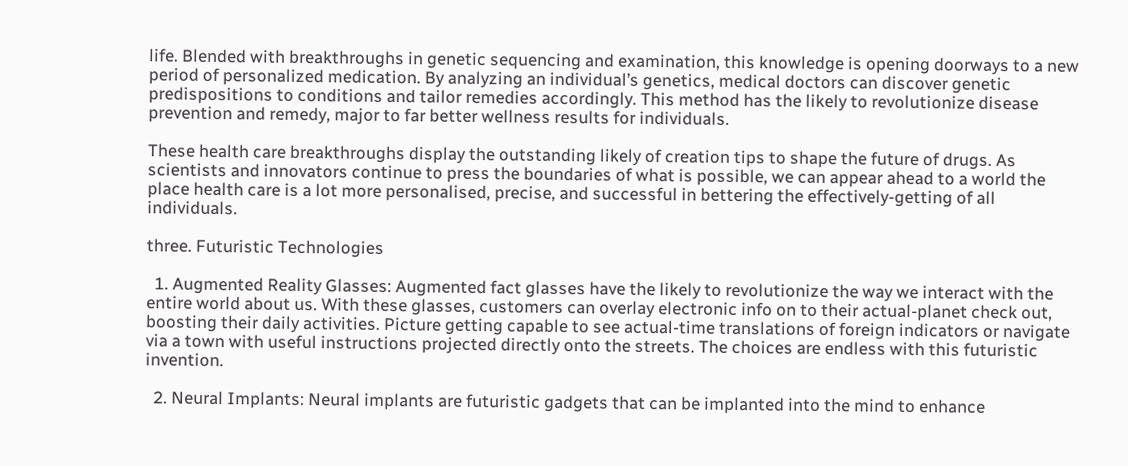life. Blended with breakthroughs in genetic sequencing and examination, this knowledge is opening doorways to a new period of personalized medication. By analyzing an individual’s genetics, medical doctors can discover genetic predispositions to conditions and tailor remedies accordingly. This method has the likely to revolutionize disease prevention and remedy, major to far better wellness results for individuals.

These health care breakthroughs display the outstanding likely of creation tips to shape the future of drugs. As scientists and innovators continue to press the boundaries of what is possible, we can appear ahead to a world the place health care is a lot more personalised, precise, and successful in bettering the effectively-getting of all individuals.

three. Futuristic Technologies

  1. Augmented Reality Glasses: Augmented fact glasses have the likely to revolutionize the way we interact with the entire world about us. With these glasses, customers can overlay electronic info on to their actual-planet check out, boosting their daily activities. Picture getting capable to see actual-time translations of foreign indicators or navigate via a town with useful instructions projected directly onto the streets. The choices are endless with this futuristic invention.

  2. Neural Implants: Neural implants are futuristic gadgets that can be implanted into the mind to enhance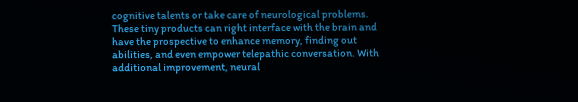cognitive talents or take care of neurological problems. These tiny products can right interface with the brain and have the prospective to enhance memory, finding out abilities, and even empower telepathic conversation. With additional improvement, neural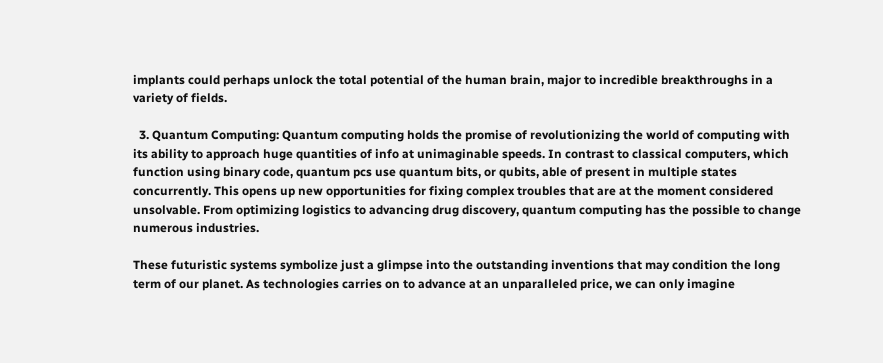implants could perhaps unlock the total potential of the human brain, major to incredible breakthroughs in a variety of fields.

  3. Quantum Computing: Quantum computing holds the promise of revolutionizing the world of computing with its ability to approach huge quantities of info at unimaginable speeds. In contrast to classical computers, which function using binary code, quantum pcs use quantum bits, or qubits, able of present in multiple states concurrently. This opens up new opportunities for fixing complex troubles that are at the moment considered unsolvable. From optimizing logistics to advancing drug discovery, quantum computing has the possible to change numerous industries.

These futuristic systems symbolize just a glimpse into the outstanding inventions that may condition the long term of our planet. As technologies carries on to advance at an unparalleled price, we can only imagine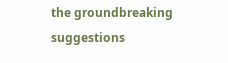the groundbreaking suggestions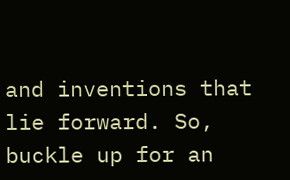and inventions that lie forward. So, buckle up for an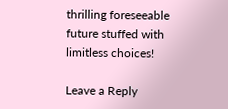thrilling foreseeable future stuffed with limitless choices!

Leave a Reply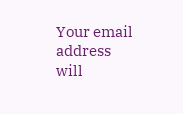Your email address will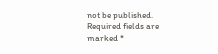not be published. Required fields are marked *